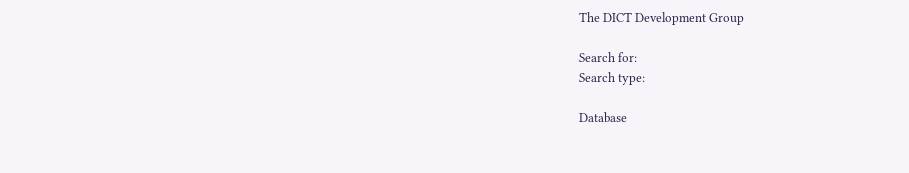The DICT Development Group

Search for:
Search type:

Database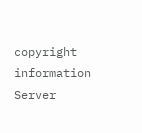copyright information
Server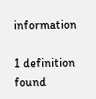information

1 definition found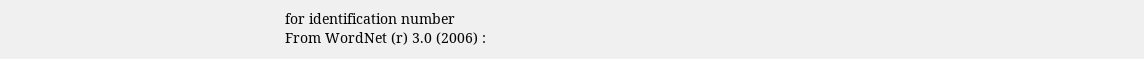for identification number
From WordNet (r) 3.0 (2006) :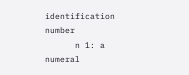identification number
      n 1: a numeral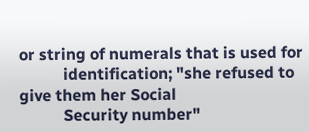or string of numerals that is used for
           identification; "she refused to give them her Social
           Security number"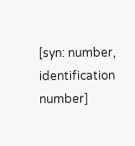[syn: number, identification number]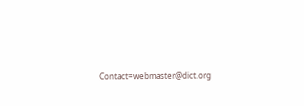Contact=webmaster@dict.org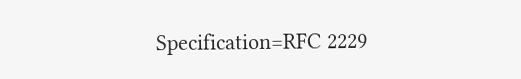Specification=RFC 2229